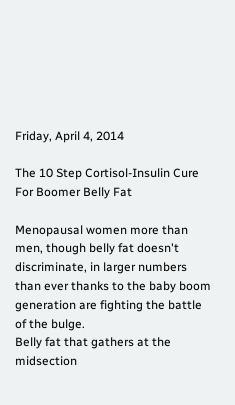Friday, April 4, 2014

The 10 Step Cortisol-Insulin Cure For Boomer Belly Fat

Menopausal women more than men, though belly fat doesn't discriminate, in larger numbers than ever thanks to the baby boom generation are fighting the battle of the bulge.
Belly fat that gathers at the midsection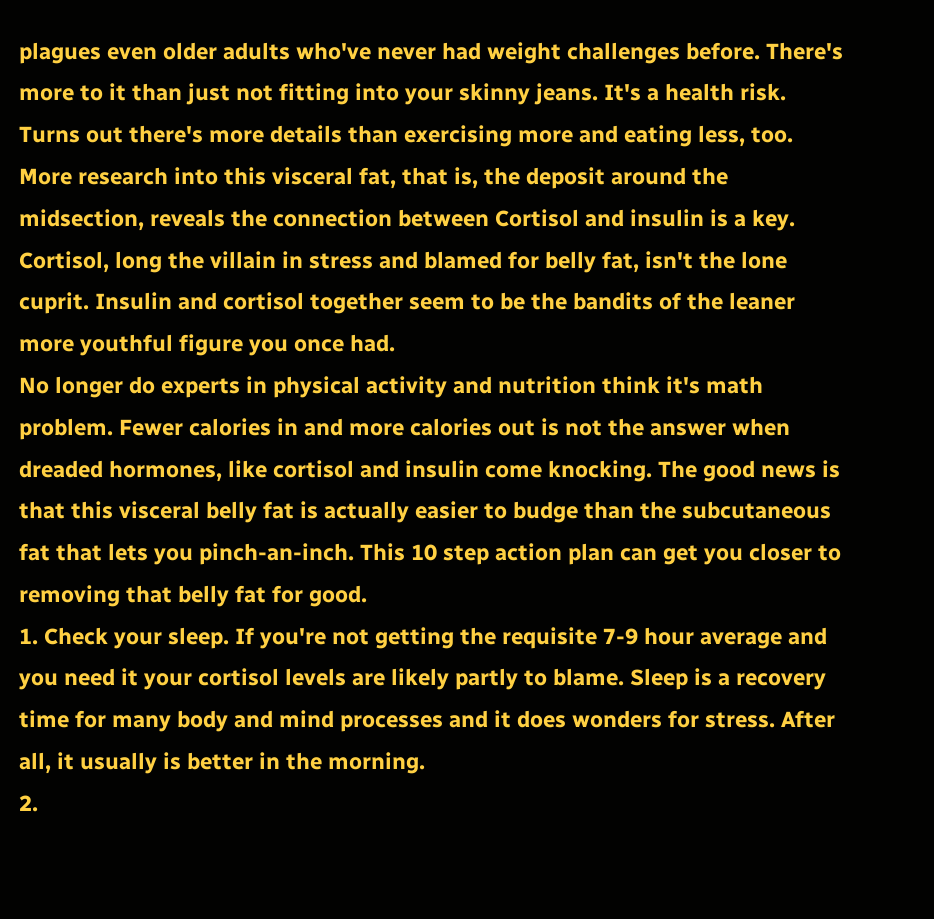plagues even older adults who've never had weight challenges before. There's more to it than just not fitting into your skinny jeans. It's a health risk. Turns out there's more details than exercising more and eating less, too.
More research into this visceral fat, that is, the deposit around the midsection, reveals the connection between Cortisol and insulin is a key. Cortisol, long the villain in stress and blamed for belly fat, isn't the lone cuprit. Insulin and cortisol together seem to be the bandits of the leaner more youthful figure you once had.
No longer do experts in physical activity and nutrition think it's math problem. Fewer calories in and more calories out is not the answer when dreaded hormones, like cortisol and insulin come knocking. The good news is that this visceral belly fat is actually easier to budge than the subcutaneous fat that lets you pinch-an-inch. This 10 step action plan can get you closer to removing that belly fat for good.
1. Check your sleep. If you're not getting the requisite 7-9 hour average and you need it your cortisol levels are likely partly to blame. Sleep is a recovery time for many body and mind processes and it does wonders for stress. After all, it usually is better in the morning.
2.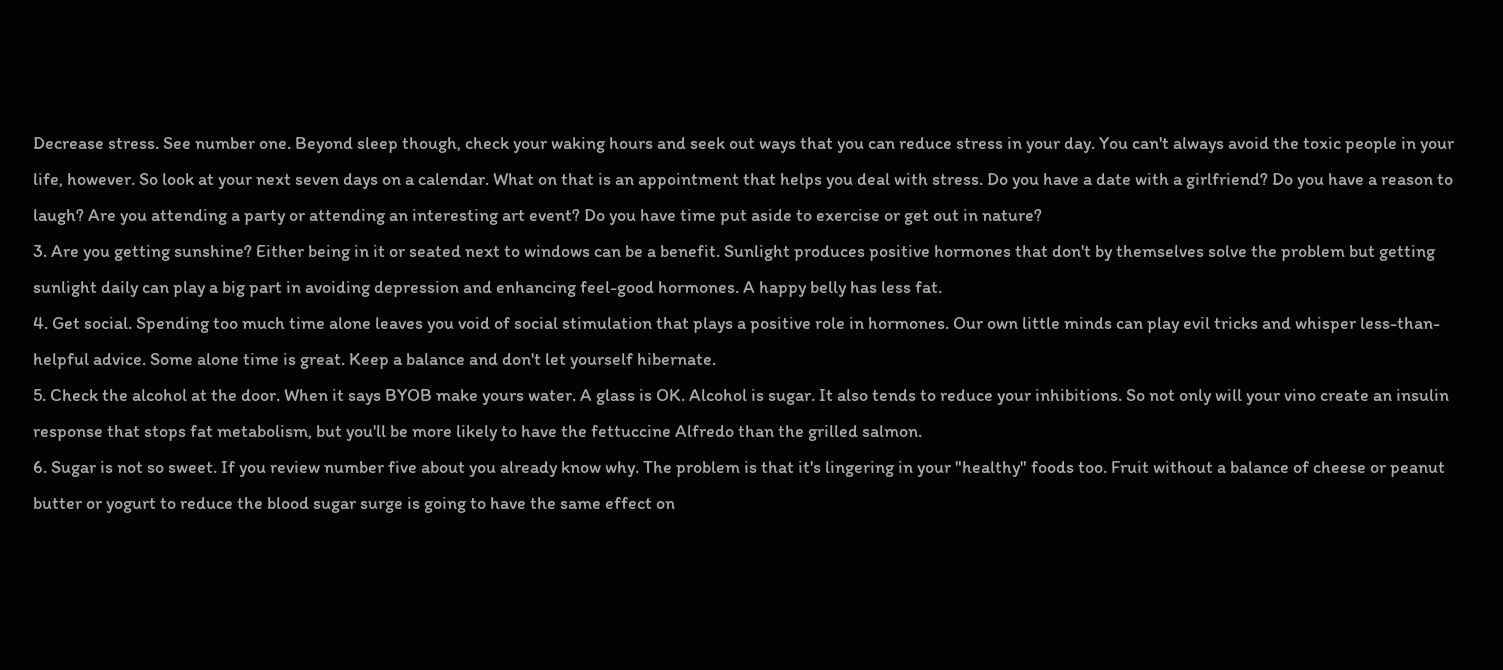Decrease stress. See number one. Beyond sleep though, check your waking hours and seek out ways that you can reduce stress in your day. You can't always avoid the toxic people in your life, however. So look at your next seven days on a calendar. What on that is an appointment that helps you deal with stress. Do you have a date with a girlfriend? Do you have a reason to laugh? Are you attending a party or attending an interesting art event? Do you have time put aside to exercise or get out in nature?
3. Are you getting sunshine? Either being in it or seated next to windows can be a benefit. Sunlight produces positive hormones that don't by themselves solve the problem but getting sunlight daily can play a big part in avoiding depression and enhancing feel-good hormones. A happy belly has less fat.
4. Get social. Spending too much time alone leaves you void of social stimulation that plays a positive role in hormones. Our own little minds can play evil tricks and whisper less-than-helpful advice. Some alone time is great. Keep a balance and don't let yourself hibernate.
5. Check the alcohol at the door. When it says BYOB make yours water. A glass is OK. Alcohol is sugar. It also tends to reduce your inhibitions. So not only will your vino create an insulin response that stops fat metabolism, but you'll be more likely to have the fettuccine Alfredo than the grilled salmon.
6. Sugar is not so sweet. If you review number five about you already know why. The problem is that it's lingering in your "healthy" foods too. Fruit without a balance of cheese or peanut butter or yogurt to reduce the blood sugar surge is going to have the same effect on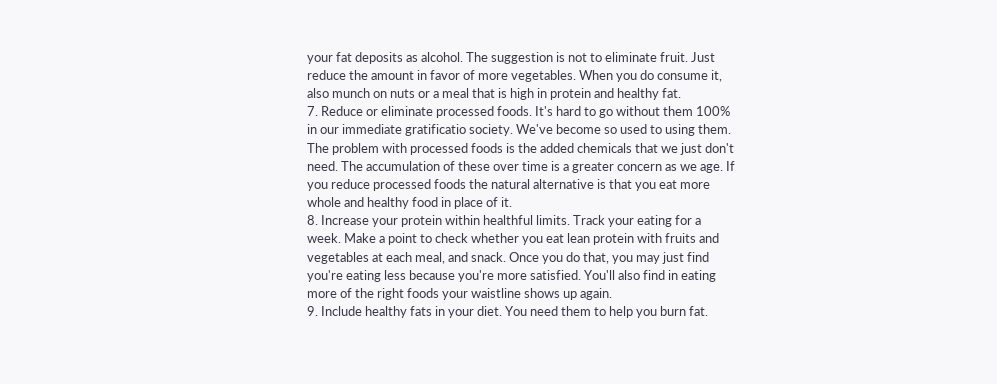your fat deposits as alcohol. The suggestion is not to eliminate fruit. Just reduce the amount in favor of more vegetables. When you do consume it, also munch on nuts or a meal that is high in protein and healthy fat.
7. Reduce or eliminate processed foods. It's hard to go without them 100% in our immediate gratificatio society. We've become so used to using them. The problem with processed foods is the added chemicals that we just don't need. The accumulation of these over time is a greater concern as we age. If you reduce processed foods the natural alternative is that you eat more whole and healthy food in place of it.
8. Increase your protein within healthful limits. Track your eating for a week. Make a point to check whether you eat lean protein with fruits and vegetables at each meal, and snack. Once you do that, you may just find you're eating less because you're more satisfied. You'll also find in eating more of the right foods your waistline shows up again.
9. Include healthy fats in your diet. You need them to help you burn fat.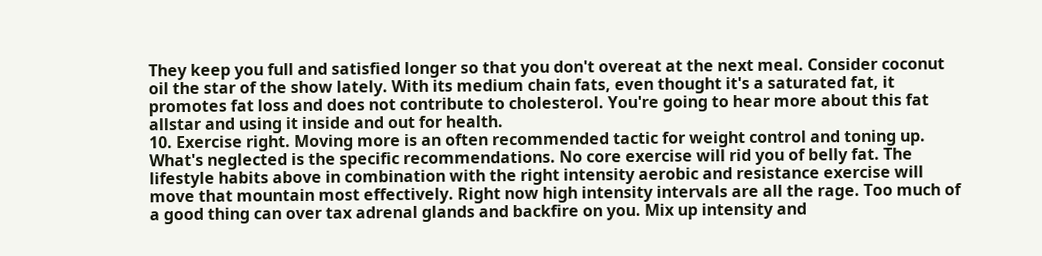They keep you full and satisfied longer so that you don't overeat at the next meal. Consider coconut oil the star of the show lately. With its medium chain fats, even thought it's a saturated fat, it promotes fat loss and does not contribute to cholesterol. You're going to hear more about this fat allstar and using it inside and out for health.
10. Exercise right. Moving more is an often recommended tactic for weight control and toning up. What's neglected is the specific recommendations. No core exercise will rid you of belly fat. The lifestyle habits above in combination with the right intensity aerobic and resistance exercise will move that mountain most effectively. Right now high intensity intervals are all the rage. Too much of a good thing can over tax adrenal glands and backfire on you. Mix up intensity and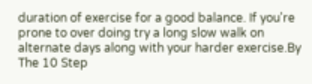duration of exercise for a good balance. If you're prone to over doing try a long slow walk on alternate days along with your harder exercise.By
The 10 Step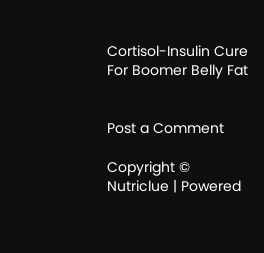Cortisol-Insulin Cure For Boomer Belly Fat


Post a Comment

Copyright © Nutriclue | Powered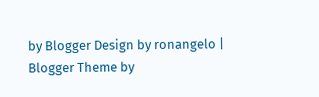by Blogger Design by ronangelo | Blogger Theme by